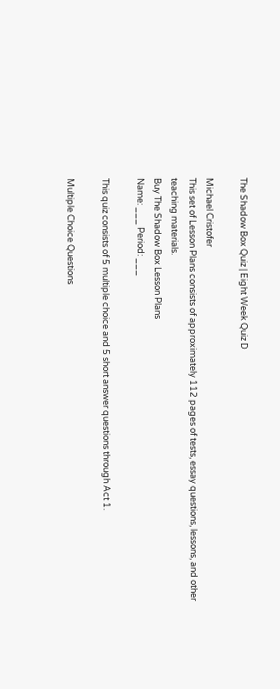The Shadow Box Quiz | Eight Week Quiz D

Michael Cristofer
This set of Lesson Plans consists of approximately 112 pages of tests, essay questions, lessons, and other teaching materials.
Buy The Shadow Box Lesson Plans
Name: ___ Period: ___

This quiz consists of 5 multiple choice and 5 short answer questions through Act 1.

Multiple Choice Questions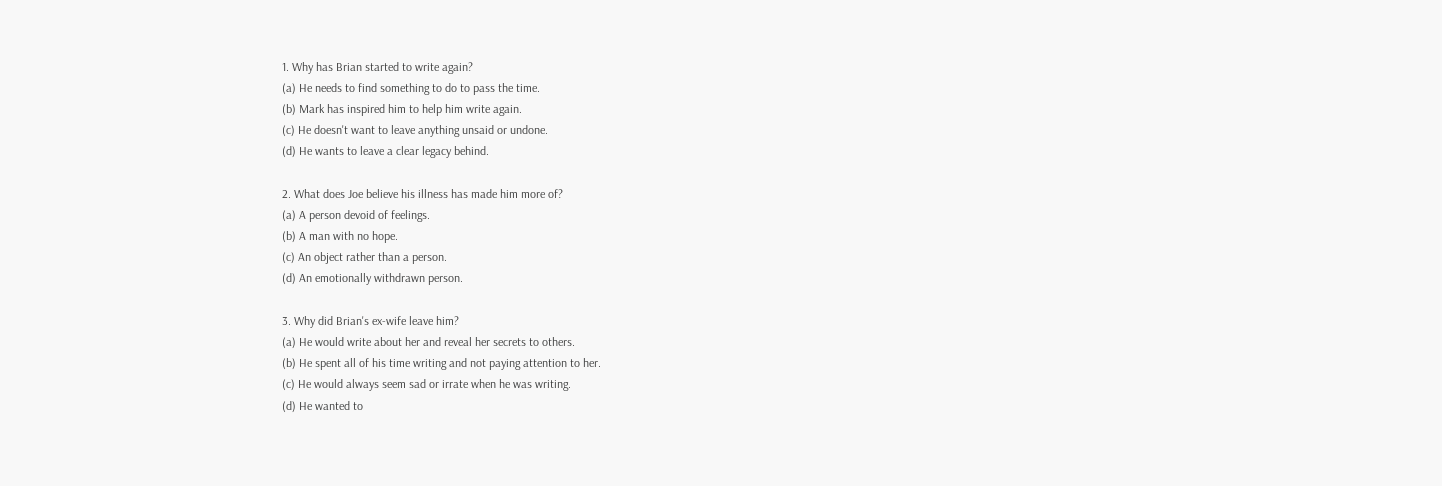1. Why has Brian started to write again?
(a) He needs to find something to do to pass the time.
(b) Mark has inspired him to help him write again.
(c) He doesn't want to leave anything unsaid or undone.
(d) He wants to leave a clear legacy behind.

2. What does Joe believe his illness has made him more of?
(a) A person devoid of feelings.
(b) A man with no hope.
(c) An object rather than a person.
(d) An emotionally withdrawn person.

3. Why did Brian's ex-wife leave him?
(a) He would write about her and reveal her secrets to others.
(b) He spent all of his time writing and not paying attention to her.
(c) He would always seem sad or irrate when he was writing.
(d) He wanted to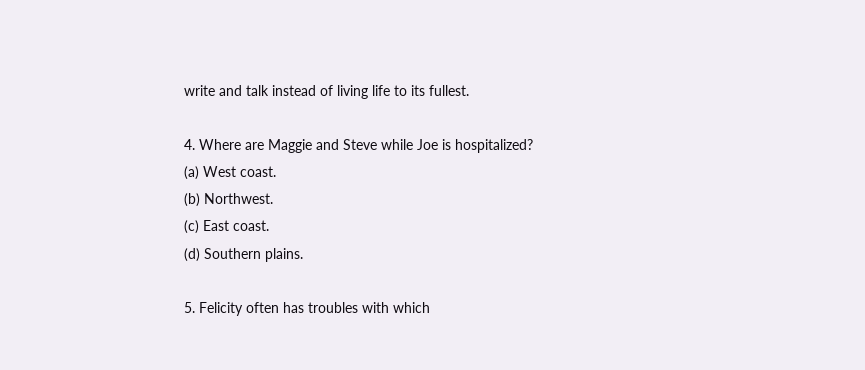write and talk instead of living life to its fullest.

4. Where are Maggie and Steve while Joe is hospitalized?
(a) West coast.
(b) Northwest.
(c) East coast.
(d) Southern plains.

5. Felicity often has troubles with which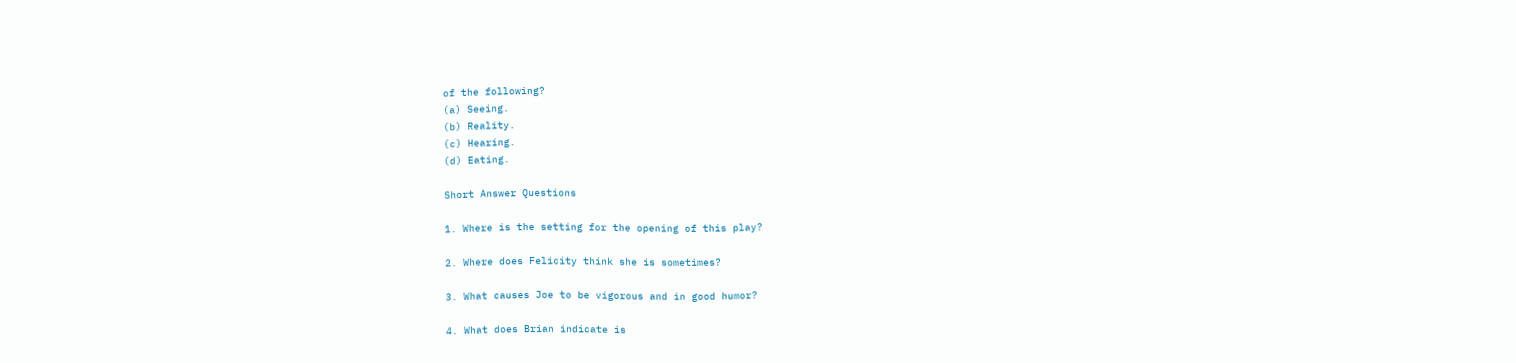of the following?
(a) Seeing.
(b) Reality.
(c) Hearing.
(d) Eating.

Short Answer Questions

1. Where is the setting for the opening of this play?

2. Where does Felicity think she is sometimes?

3. What causes Joe to be vigorous and in good humor?

4. What does Brian indicate is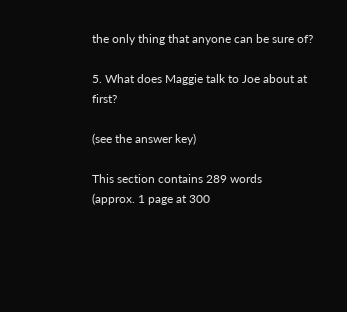the only thing that anyone can be sure of?

5. What does Maggie talk to Joe about at first?

(see the answer key)

This section contains 289 words
(approx. 1 page at 300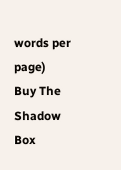words per page)
Buy The Shadow Box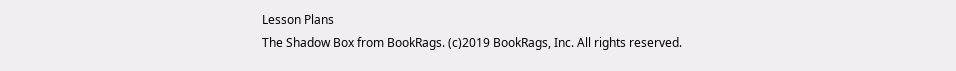Lesson Plans
The Shadow Box from BookRags. (c)2019 BookRags, Inc. All rights reserved.